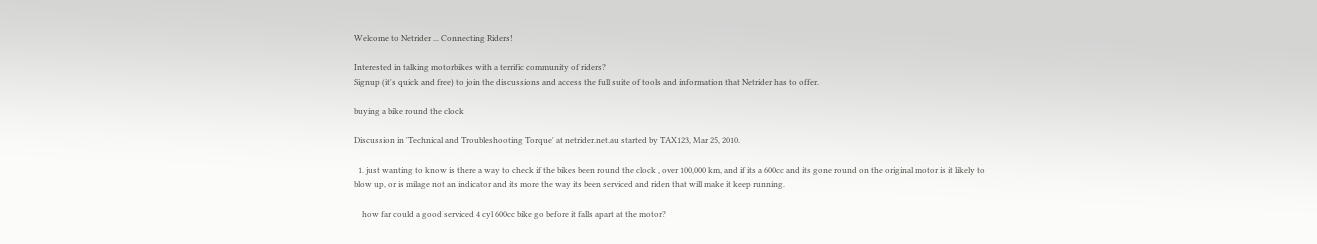Welcome to Netrider ... Connecting Riders!

Interested in talking motorbikes with a terrific community of riders?
Signup (it's quick and free) to join the discussions and access the full suite of tools and information that Netrider has to offer.

buying a bike round the clock

Discussion in 'Technical and Troubleshooting Torque' at netrider.net.au started by TAX123, Mar 25, 2010.

  1. just wanting to know is there a way to check if the bikes been round the clock , over 100,000 km, and if its a 600cc and its gone round on the original motor is it likely to blow up, or is milage not an indicator and its more the way its been serviced and riden that will make it keep running.

    how far could a good serviced 4 cyl 600cc bike go before it falls apart at the motor?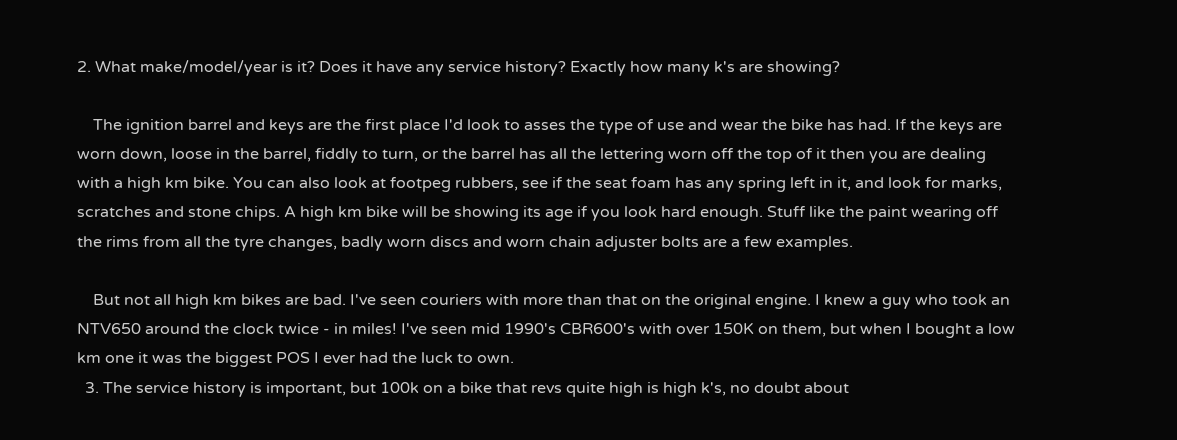2. What make/model/year is it? Does it have any service history? Exactly how many k's are showing?

    The ignition barrel and keys are the first place I'd look to asses the type of use and wear the bike has had. If the keys are worn down, loose in the barrel, fiddly to turn, or the barrel has all the lettering worn off the top of it then you are dealing with a high km bike. You can also look at footpeg rubbers, see if the seat foam has any spring left in it, and look for marks, scratches and stone chips. A high km bike will be showing its age if you look hard enough. Stuff like the paint wearing off the rims from all the tyre changes, badly worn discs and worn chain adjuster bolts are a few examples.

    But not all high km bikes are bad. I've seen couriers with more than that on the original engine. I knew a guy who took an NTV650 around the clock twice - in miles! I've seen mid 1990's CBR600's with over 150K on them, but when I bought a low km one it was the biggest POS I ever had the luck to own.
  3. The service history is important, but 100k on a bike that revs quite high is high k's, no doubt about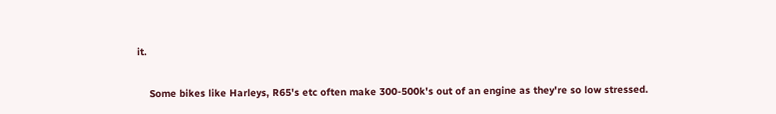it.

    Some bikes like Harleys, R65's etc often make 300-500k's out of an engine as they're so low stressed.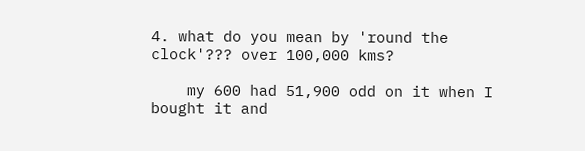4. what do you mean by 'round the clock'??? over 100,000 kms?

    my 600 had 51,900 odd on it when I bought it and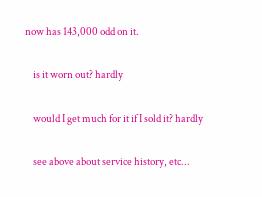now has 143,000 odd on it.

    is it worn out? hardly

    would I get much for it if I sold it? hardly

    see above about service history, etc...